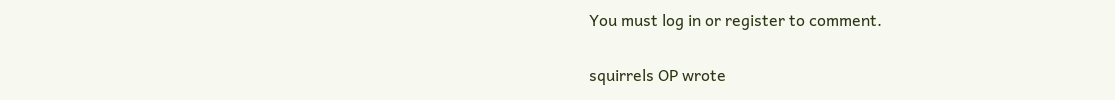You must log in or register to comment.

squirrels OP wrote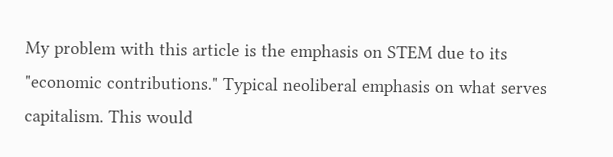My problem with this article is the emphasis on STEM due to its "economic contributions." Typical neoliberal emphasis on what serves capitalism. This would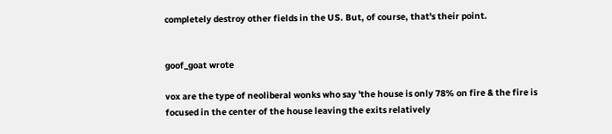completely destroy other fields in the US. But, of course, that's their point.


goof_goat wrote

vox are the type of neoliberal wonks who say 'the house is only 78% on fire & the fire is focused in the center of the house leaving the exits relatively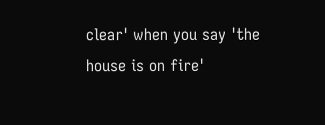clear' when you say 'the house is on fire'